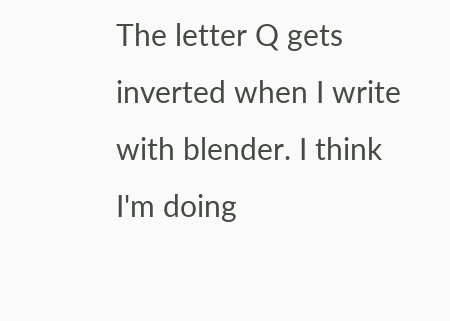The letter Q gets inverted when I write with blender. I think I'm doing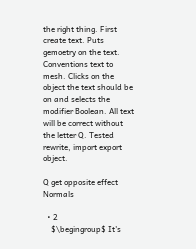the right thing. First create text. Puts gemoetry on the text. Conventions text to mesh. Clicks on the object the text should be on and selects the modifier Boolean. All text will be correct without the letter Q. Tested rewrite, import export object.

Q get opposite effect Normals

  • 2
    $\begingroup$ It's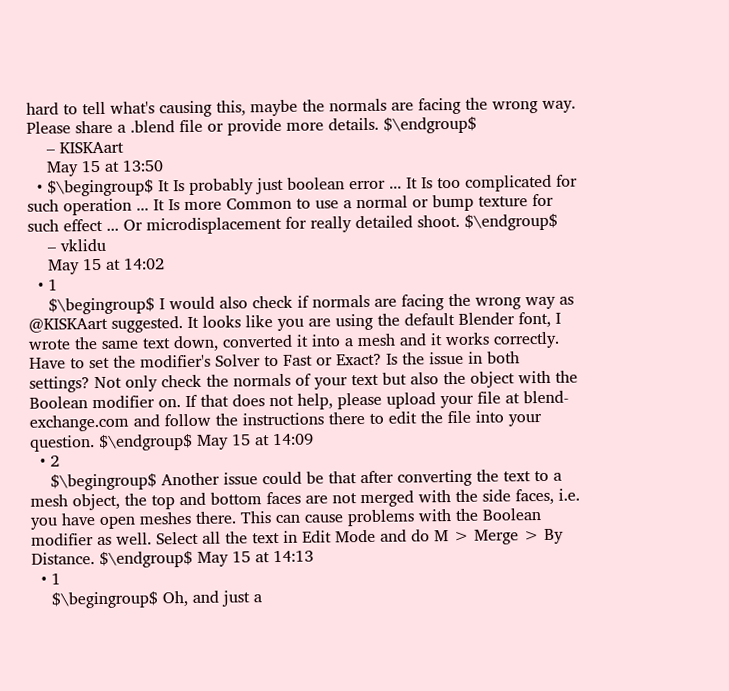hard to tell what's causing this, maybe the normals are facing the wrong way. Please share a .blend file or provide more details. $\endgroup$
    – KISKAart
    May 15 at 13:50
  • $\begingroup$ It Is probably just boolean error ... It Is too complicated for such operation ... It Is more Common to use a normal or bump texture for such effect ... Or microdisplacement for really detailed shoot. $\endgroup$
    – vklidu
    May 15 at 14:02
  • 1
    $\begingroup$ I would also check if normals are facing the wrong way as @KISKAart suggested. It looks like you are using the default Blender font, I wrote the same text down, converted it into a mesh and it works correctly. Have to set the modifier's Solver to Fast or Exact? Is the issue in both settings? Not only check the normals of your text but also the object with the Boolean modifier on. If that does not help, please upload your file at blend-exchange.com and follow the instructions there to edit the file into your question. $\endgroup$ May 15 at 14:09
  • 2
    $\begingroup$ Another issue could be that after converting the text to a mesh object, the top and bottom faces are not merged with the side faces, i.e. you have open meshes there. This can cause problems with the Boolean modifier as well. Select all the text in Edit Mode and do M > Merge > By Distance. $\endgroup$ May 15 at 14:13
  • 1
    $\begingroup$ Oh, and just a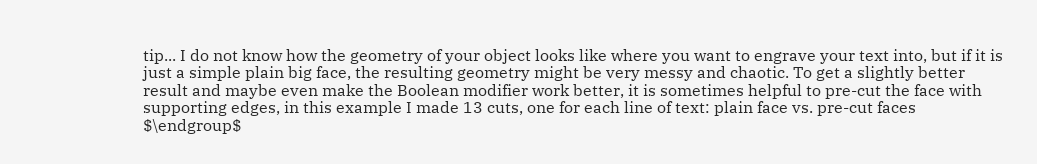tip... I do not know how the geometry of your object looks like where you want to engrave your text into, but if it is just a simple plain big face, the resulting geometry might be very messy and chaotic. To get a slightly better result and maybe even make the Boolean modifier work better, it is sometimes helpful to pre-cut the face with supporting edges, in this example I made 13 cuts, one for each line of text: plain face vs. pre-cut faces $\endgroup$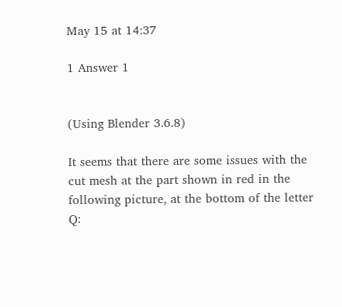May 15 at 14:37

1 Answer 1


(Using Blender 3.6.8)

It seems that there are some issues with the cut mesh at the part shown in red in the following picture, at the bottom of the letter Q: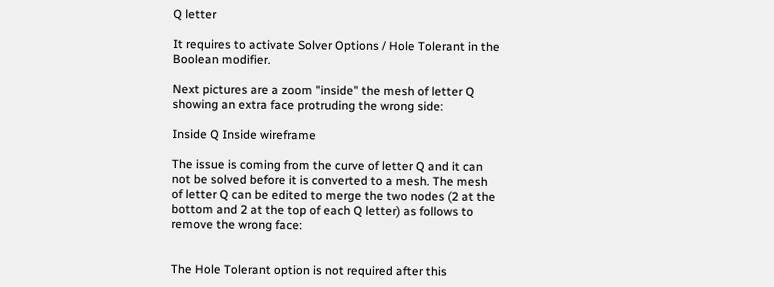Q letter

It requires to activate Solver Options / Hole Tolerant in the Boolean modifier.

Next pictures are a zoom "inside" the mesh of letter Q showing an extra face protruding the wrong side:

Inside Q Inside wireframe

The issue is coming from the curve of letter Q and it can not be solved before it is converted to a mesh. The mesh of letter Q can be edited to merge the two nodes (2 at the bottom and 2 at the top of each Q letter) as follows to remove the wrong face:


The Hole Tolerant option is not required after this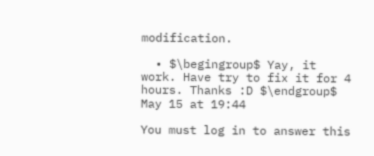modification.

  • $\begingroup$ Yay, it work. Have try to fix it for 4 hours. Thanks :D $\endgroup$ May 15 at 19:44

You must log in to answer this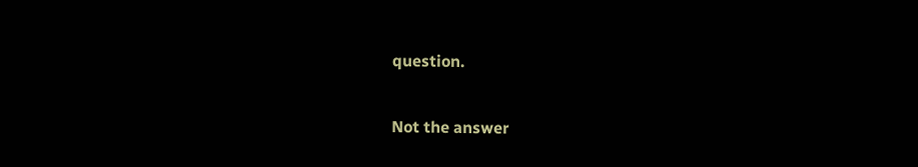question.

Not the answer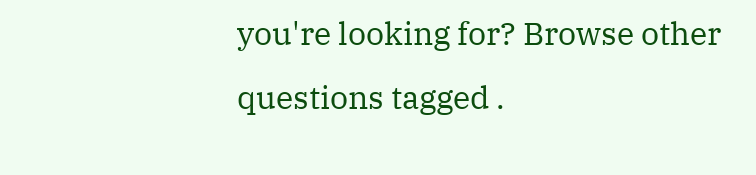you're looking for? Browse other questions tagged .